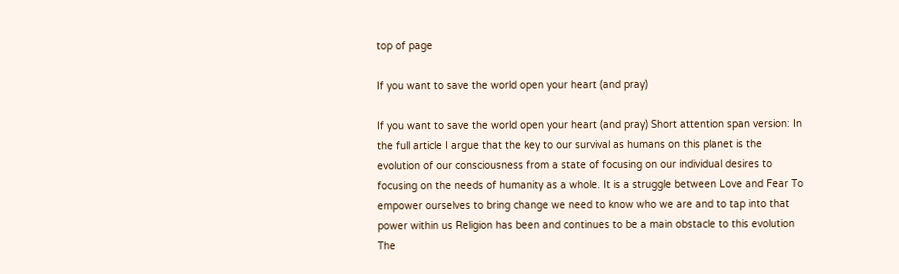top of page

If you want to save the world open your heart (and pray)

If you want to save the world open your heart (and pray) Short attention span version: In the full article I argue that the key to our survival as humans on this planet is the evolution of our consciousness from a state of focusing on our individual desires to focusing on the needs of humanity as a whole. It is a struggle between Love and Fear To empower ourselves to bring change we need to know who we are and to tap into that power within us Religion has been and continues to be a main obstacle to this evolution The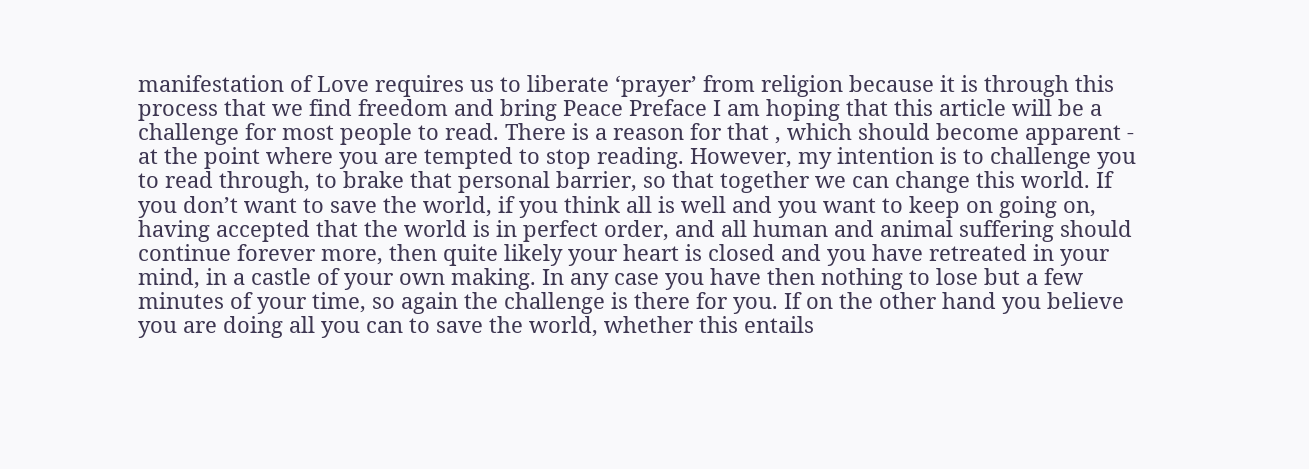manifestation of Love requires us to liberate ‘prayer’ from religion because it is through this process that we find freedom and bring Peace Preface I am hoping that this article will be a challenge for most people to read. There is a reason for that , which should become apparent - at the point where you are tempted to stop reading. However, my intention is to challenge you to read through, to brake that personal barrier, so that together we can change this world. If you don’t want to save the world, if you think all is well and you want to keep on going on, having accepted that the world is in perfect order, and all human and animal suffering should continue forever more, then quite likely your heart is closed and you have retreated in your mind, in a castle of your own making. In any case you have then nothing to lose but a few minutes of your time, so again the challenge is there for you. If on the other hand you believe you are doing all you can to save the world, whether this entails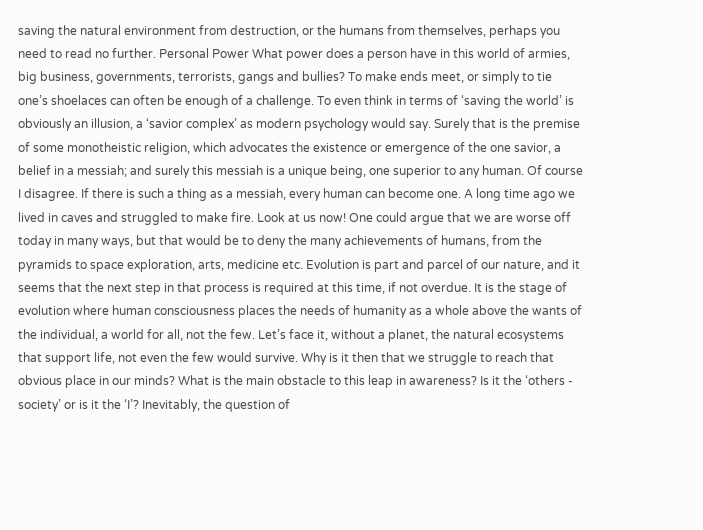saving the natural environment from destruction, or the humans from themselves, perhaps you need to read no further. Personal Power What power does a person have in this world of armies, big business, governments, terrorists, gangs and bullies? To make ends meet, or simply to tie one’s shoelaces can often be enough of a challenge. To even think in terms of ‘saving the world’ is obviously an illusion, a ‘savior complex’ as modern psychology would say. Surely that is the premise of some monotheistic religion, which advocates the existence or emergence of the one savior, a belief in a messiah; and surely this messiah is a unique being, one superior to any human. Of course I disagree. If there is such a thing as a messiah, every human can become one. A long time ago we lived in caves and struggled to make fire. Look at us now! One could argue that we are worse off today in many ways, but that would be to deny the many achievements of humans, from the pyramids to space exploration, arts, medicine etc. Evolution is part and parcel of our nature, and it seems that the next step in that process is required at this time, if not overdue. It is the stage of evolution where human consciousness places the needs of humanity as a whole above the wants of the individual, a world for all, not the few. Let’s face it, without a planet, the natural ecosystems that support life, not even the few would survive. Why is it then that we struggle to reach that obvious place in our minds? What is the main obstacle to this leap in awareness? Is it the ‘others - society’ or is it the ‘I’? Inevitably, the question of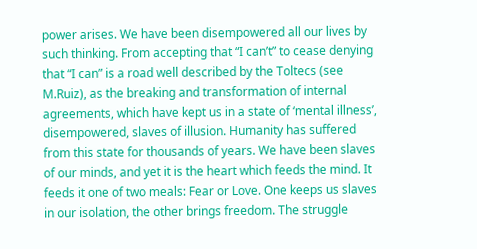power arises. We have been disempowered all our lives by such thinking. From accepting that “I can’t” to cease denying that “I can” is a road well described by the Toltecs (see M.Ruiz), as the breaking and transformation of internal agreements, which have kept us in a state of ‘mental illness’, disempowered, slaves of illusion. Humanity has suffered from this state for thousands of years. We have been slaves of our minds, and yet it is the heart which feeds the mind. It feeds it one of two meals: Fear or Love. One keeps us slaves in our isolation, the other brings freedom. The struggle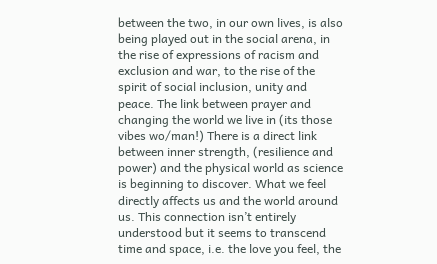between the two, in our own lives, is also being played out in the social arena, in the rise of expressions of racism and exclusion and war, to the rise of the spirit of social inclusion, unity and peace. The link between prayer and changing the world we live in (its those vibes wo/man!) There is a direct link between inner strength, (resilience and power) and the physical world as science is beginning to discover. What we feel directly affects us and the world around us. This connection isn’t entirely understood but it seems to transcend time and space, i.e. the love you feel, the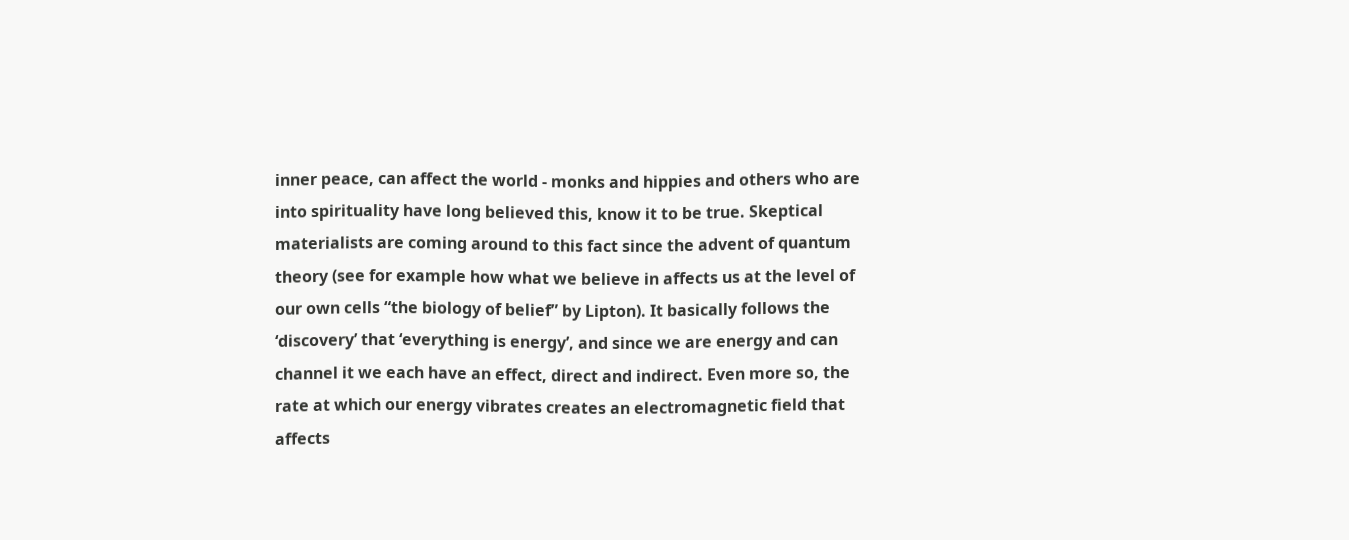inner peace, can affect the world - monks and hippies and others who are into spirituality have long believed this, know it to be true. Skeptical materialists are coming around to this fact since the advent of quantum theory (see for example how what we believe in affects us at the level of our own cells “the biology of belief” by Lipton). It basically follows the ‘discovery’ that ‘everything is energy’, and since we are energy and can channel it we each have an effect, direct and indirect. Even more so, the rate at which our energy vibrates creates an electromagnetic field that affects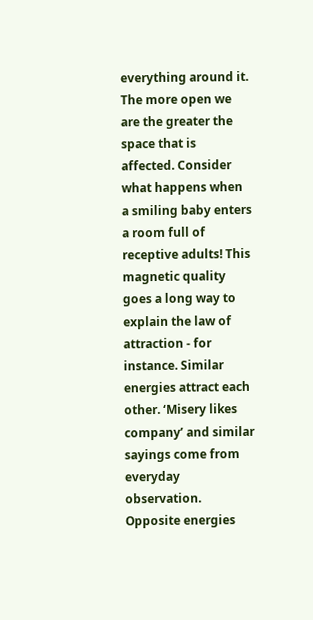everything around it. The more open we are the greater the space that is affected. Consider what happens when a smiling baby enters a room full of receptive adults! This magnetic quality goes a long way to explain the law of attraction - for instance. Similar energies attract each other. ‘Misery likes company’ and similar sayings come from everyday observation. Opposite energies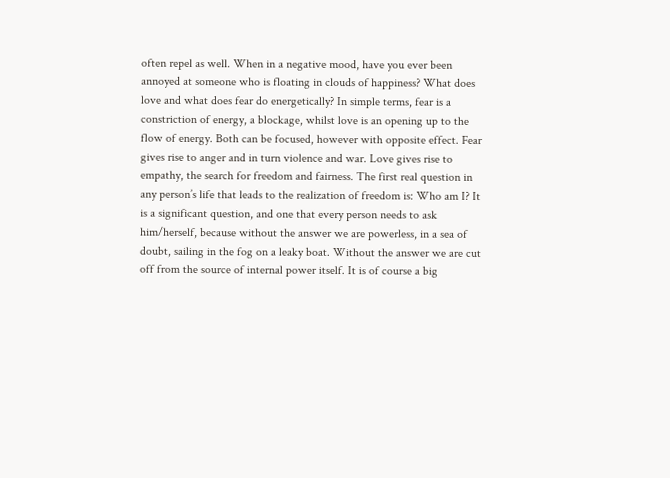often repel as well. When in a negative mood, have you ever been annoyed at someone who is floating in clouds of happiness? What does love and what does fear do energetically? In simple terms, fear is a constriction of energy, a blockage, whilst love is an opening up to the flow of energy. Both can be focused, however with opposite effect. Fear gives rise to anger and in turn violence and war. Love gives rise to empathy, the search for freedom and fairness. The first real question in any person’s life that leads to the realization of freedom is: Who am I? It is a significant question, and one that every person needs to ask him/herself, because without the answer we are powerless, in a sea of doubt, sailing in the fog on a leaky boat. Without the answer we are cut off from the source of internal power itself. It is of course a big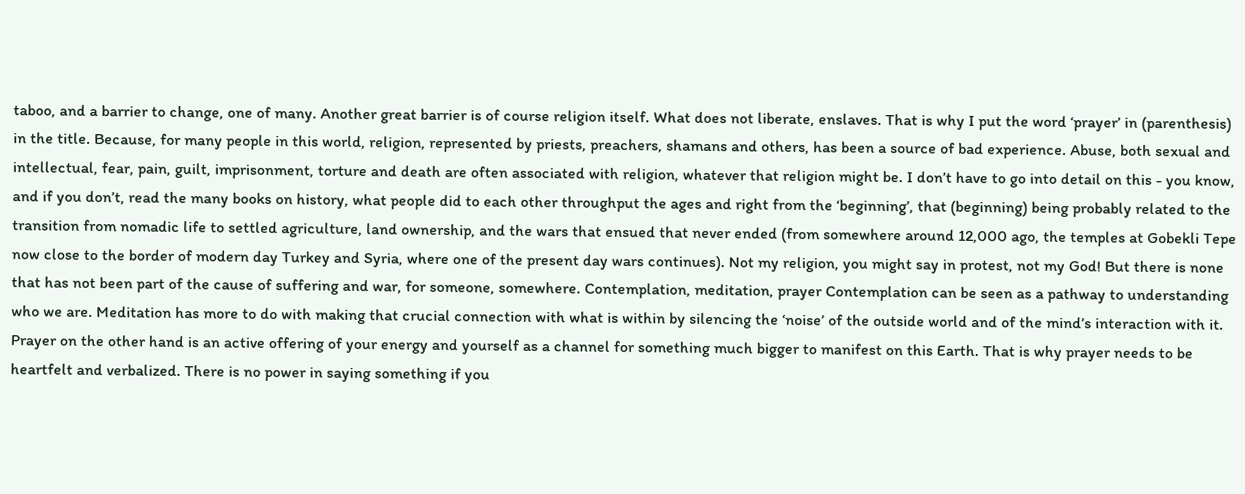taboo, and a barrier to change, one of many. Another great barrier is of course religion itself. What does not liberate, enslaves. That is why I put the word ‘prayer’ in (parenthesis) in the title. Because, for many people in this world, religion, represented by priests, preachers, shamans and others, has been a source of bad experience. Abuse, both sexual and intellectual, fear, pain, guilt, imprisonment, torture and death are often associated with religion, whatever that religion might be. I don’t have to go into detail on this - you know, and if you don’t, read the many books on history, what people did to each other throughput the ages and right from the ‘beginning’, that (beginning) being probably related to the transition from nomadic life to settled agriculture, land ownership, and the wars that ensued that never ended (from somewhere around 12,000 ago, the temples at Gobekli Tepe now close to the border of modern day Turkey and Syria, where one of the present day wars continues). Not my religion, you might say in protest, not my God! But there is none that has not been part of the cause of suffering and war, for someone, somewhere. Contemplation, meditation, prayer Contemplation can be seen as a pathway to understanding who we are. Meditation has more to do with making that crucial connection with what is within by silencing the ‘noise’ of the outside world and of the mind’s interaction with it. Prayer on the other hand is an active offering of your energy and yourself as a channel for something much bigger to manifest on this Earth. That is why prayer needs to be heartfelt and verbalized. There is no power in saying something if you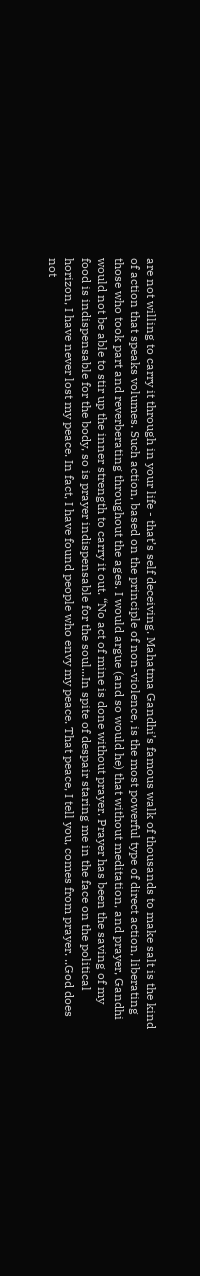are not willing to carry it through in your life - that’s self deceiving. Mahatma Gandhi’s famous walk of thousands to make salt is the kind of action that speaks volumes. Such action, based on the principle of non-violence, is the most powerful type of direct action, liberating those who took part and reverberating throughout the ages. I would argue (and so would he) that without meditation, and prayer, Gandhi would not be able to stir up the inner strength to carry it out. “No act of mine is done without prayer. Prayer has been the saving of my food is indispensable for the body, so is prayer indispensable for the soul...In spite of despair staring me in the face on the political horizon, I have never lost my peace. In fact, I have found people who envy my peace. That peace, I tell you, comes from prayer. ..God does not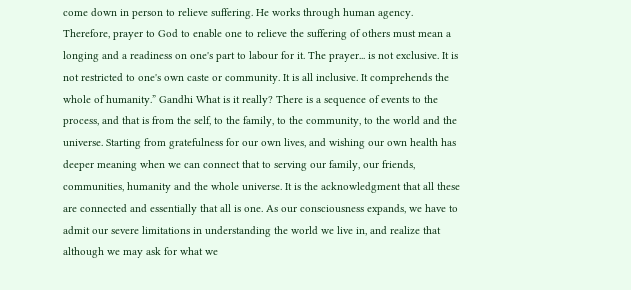come down in person to relieve suffering. He works through human agency. Therefore, prayer to God to enable one to relieve the suffering of others must mean a longing and a readiness on one's part to labour for it. The prayer... is not exclusive. It is not restricted to one's own caste or community. It is all inclusive. It comprehends the whole of humanity.” Gandhi What is it really? There is a sequence of events to the process, and that is from the self, to the family, to the community, to the world and the universe. Starting from gratefulness for our own lives, and wishing our own health has deeper meaning when we can connect that to serving our family, our friends, communities, humanity and the whole universe. It is the acknowledgment that all these are connected and essentially that all is one. As our consciousness expands, we have to admit our severe limitations in understanding the world we live in, and realize that although we may ask for what we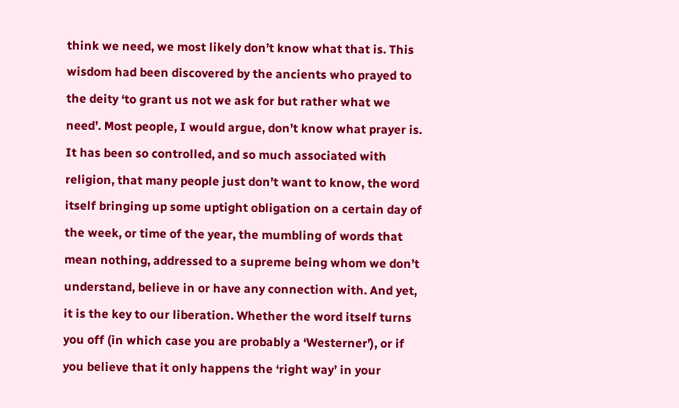think we need, we most likely don’t know what that is. This wisdom had been discovered by the ancients who prayed to the deity ‘to grant us not we ask for but rather what we need’. Most people, I would argue, don’t know what prayer is. It has been so controlled, and so much associated with religion, that many people just don’t want to know, the word itself bringing up some uptight obligation on a certain day of the week, or time of the year, the mumbling of words that mean nothing, addressed to a supreme being whom we don’t understand, believe in or have any connection with. And yet, it is the key to our liberation. Whether the word itself turns you off (in which case you are probably a ‘Westerner’), or if you believe that it only happens the ‘right way’ in your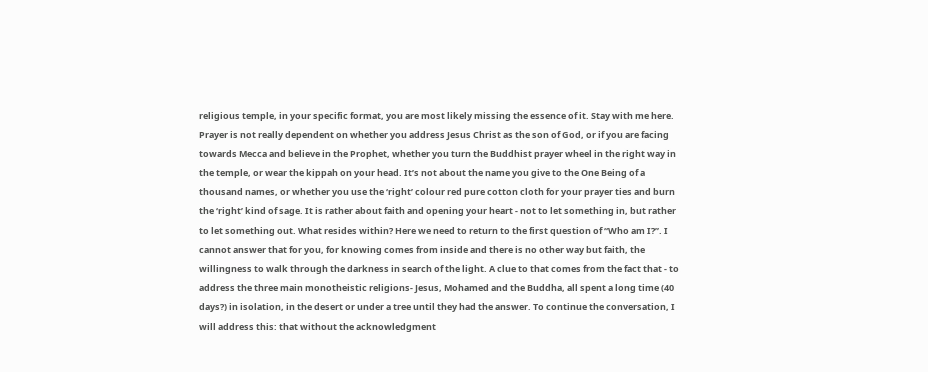religious temple, in your specific format, you are most likely missing the essence of it. Stay with me here. Prayer is not really dependent on whether you address Jesus Christ as the son of God, or if you are facing towards Mecca and believe in the Prophet, whether you turn the Buddhist prayer wheel in the right way in the temple, or wear the kippah on your head. It’s not about the name you give to the One Being of a thousand names, or whether you use the ‘right’ colour red pure cotton cloth for your prayer ties and burn the ‘right’ kind of sage. It is rather about faith and opening your heart - not to let something in, but rather to let something out. What resides within? Here we need to return to the first question of “Who am I?”. I cannot answer that for you, for knowing comes from inside and there is no other way but faith, the willingness to walk through the darkness in search of the light. A clue to that comes from the fact that - to address the three main monotheistic religions- Jesus, Mohamed and the Buddha, all spent a long time (40 days?) in isolation, in the desert or under a tree until they had the answer. To continue the conversation, I will address this: that without the acknowledgment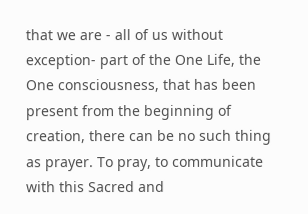that we are - all of us without exception- part of the One Life, the One consciousness, that has been present from the beginning of creation, there can be no such thing as prayer. To pray, to communicate with this Sacred and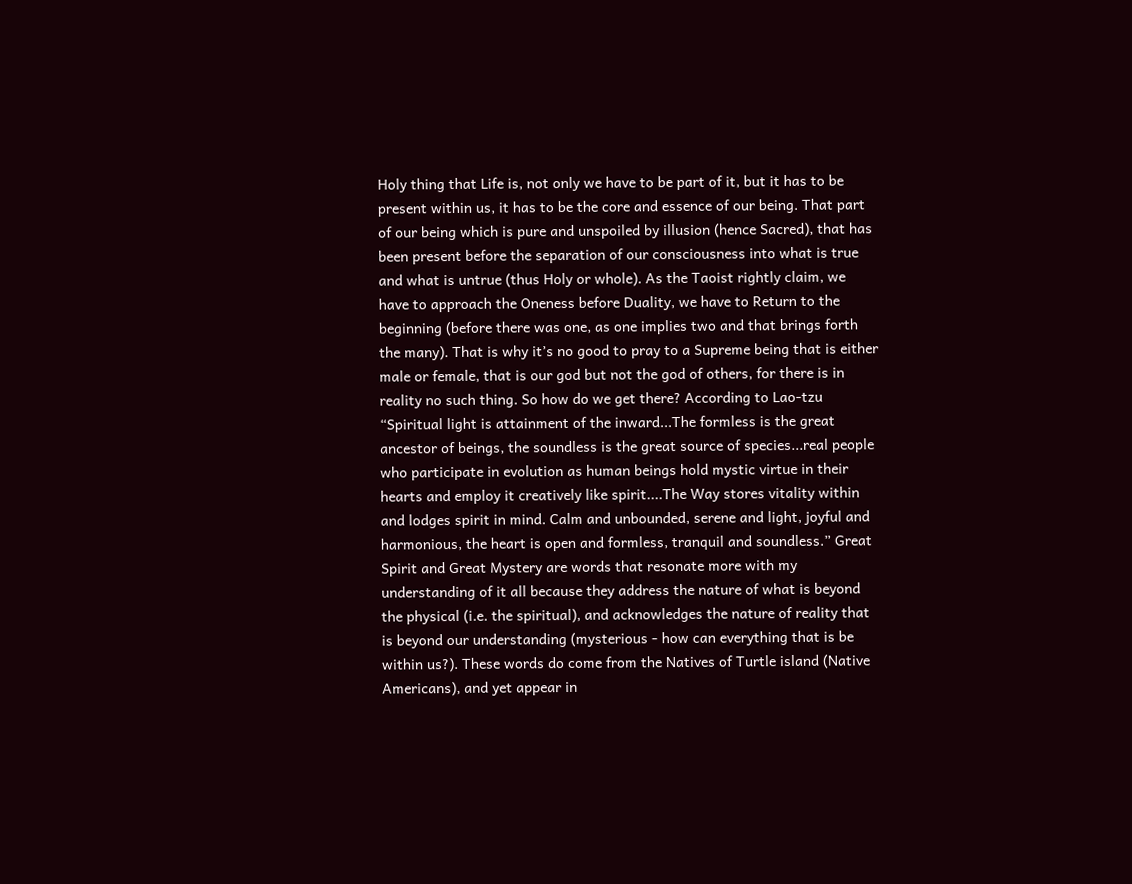Holy thing that Life is, not only we have to be part of it, but it has to be present within us, it has to be the core and essence of our being. That part of our being which is pure and unspoiled by illusion (hence Sacred), that has been present before the separation of our consciousness into what is true and what is untrue (thus Holy or whole). As the Taoist rightly claim, we have to approach the Oneness before Duality, we have to Return to the beginning (before there was one, as one implies two and that brings forth the many). That is why it’s no good to pray to a Supreme being that is either male or female, that is our god but not the god of others, for there is in reality no such thing. So how do we get there? According to Lao-tzu “Spiritual light is attainment of the inward...The formless is the great ancestor of beings, the soundless is the great source of species...real people who participate in evolution as human beings hold mystic virtue in their hearts and employ it creatively like spirit....The Way stores vitality within and lodges spirit in mind. Calm and unbounded, serene and light, joyful and harmonious, the heart is open and formless, tranquil and soundless.” Great Spirit and Great Mystery are words that resonate more with my understanding of it all because they address the nature of what is beyond the physical (i.e. the spiritual), and acknowledges the nature of reality that is beyond our understanding (mysterious - how can everything that is be within us?). These words do come from the Natives of Turtle island (Native Americans), and yet appear in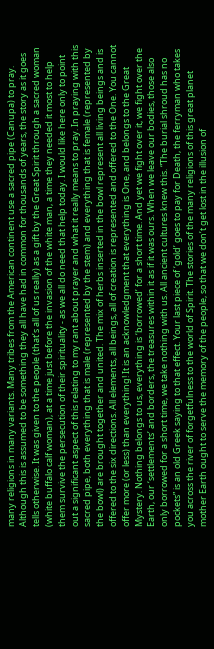many religions in many variants. Many tribes from the American continent use a sacred pipe (Canupa) to pray. Although this is assumed to be something they all have had in common for thousands of years, the story as it goes tells otherwise. It was given to the people (that’s all of us really) as a gift by the Great Spirit through a sacred woman (white buffalo calf woman), at a time just before the invasion of the white man, a time they needed it most to help them survive the persecution of their spirituality - as we all do need that help today. I would like here only to point out a significant aspect of this relating to my rant about prayer and what it really means to pray. In praying with this sacred pipe, both everything that is male (represented by the stem) and everything that is female (represented by the bowl) are brought together and united. The mix of herbs inserted in the bowl represent all living beings and is offered to the six directions. All elements, all beings, all of creation is represented and offered to the One. You cannot offer more (or less) than everything! It is an acknowledgment that everything is One, and belongs to the Great Mystery. Nothing belongs to us, everything is ‘borrowed’ for a short time. And yet we fight over it, we fight over the Earth, our ‘settlements’ and borders, the treasures within it as if it was ours. When we leave our bodies, those also only borrowed for a short time, we take nothing with us. All ancient cultures knew this. “The burial shroud has no pockets” is an old Greek saying to that effect. Your last piece of ‘gold’ goes to pay for Death, the ferryman who takes you across the river of forgetfulness to the world of Spirit. The stories of the many religions of this great planet mother Earth ought to serve the memory of the people, so that we don’t get lost in the illusion of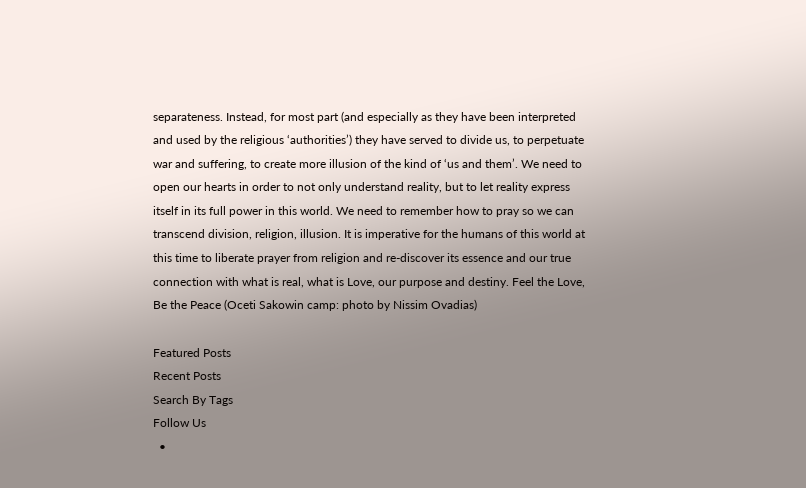separateness. Instead, for most part (and especially as they have been interpreted and used by the religious ‘authorities’) they have served to divide us, to perpetuate war and suffering, to create more illusion of the kind of ‘us and them’. We need to open our hearts in order to not only understand reality, but to let reality express itself in its full power in this world. We need to remember how to pray so we can transcend division, religion, illusion. It is imperative for the humans of this world at this time to liberate prayer from religion and re-discover its essence and our true connection with what is real, what is Love, our purpose and destiny. Feel the Love, Be the Peace (Oceti Sakowin camp: photo by Nissim Ovadias)

Featured Posts
Recent Posts
Search By Tags
Follow Us
  •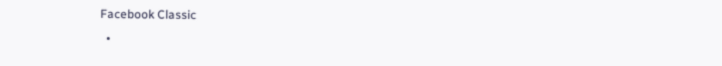Facebook Classic
  •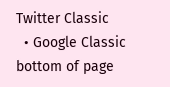Twitter Classic
  • Google Classic
bottom of page